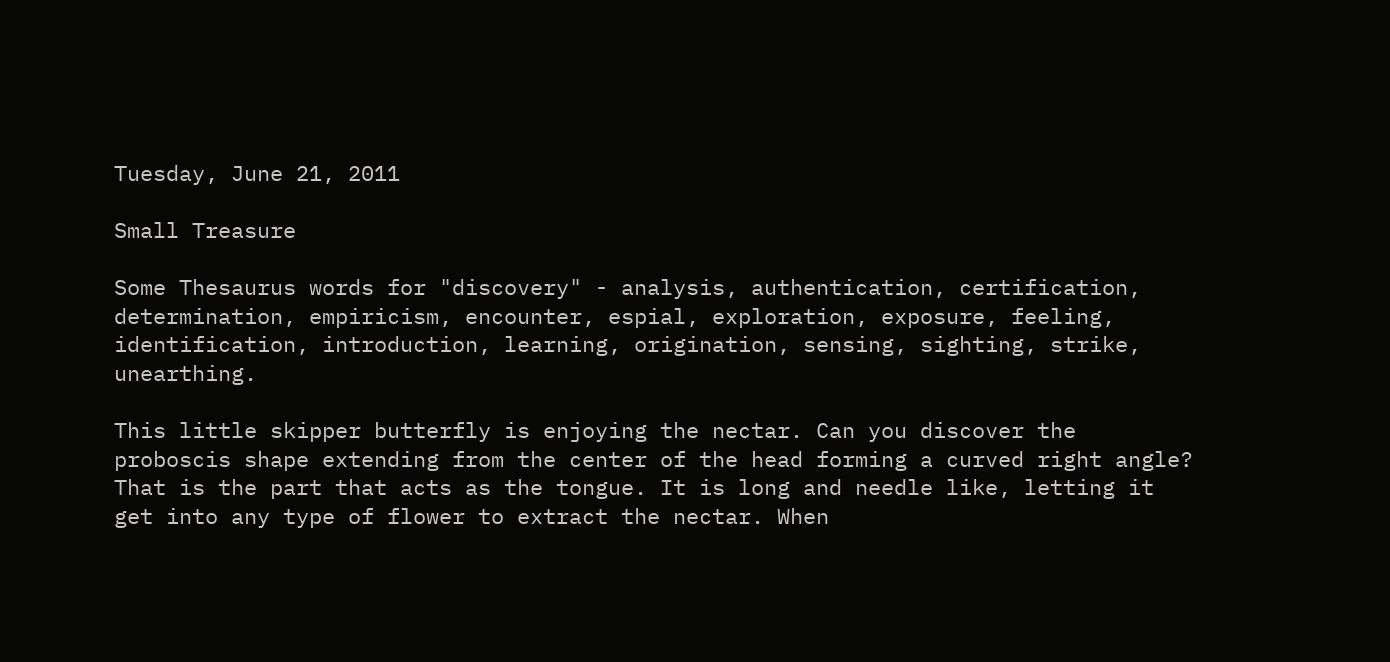Tuesday, June 21, 2011

Small Treasure

Some Thesaurus words for "discovery" - analysis, authentication, certification, determination, empiricism, encounter, espial, exploration, exposure, feeling, identification, introduction, learning, origination, sensing, sighting, strike, unearthing.

This little skipper butterfly is enjoying the nectar. Can you discover the proboscis shape extending from the center of the head forming a curved right angle? That is the part that acts as the tongue. It is long and needle like, letting it get into any type of flower to extract the nectar. When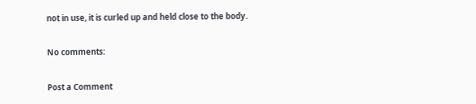not in use, it is curled up and held close to the body.

No comments:

Post a Comment